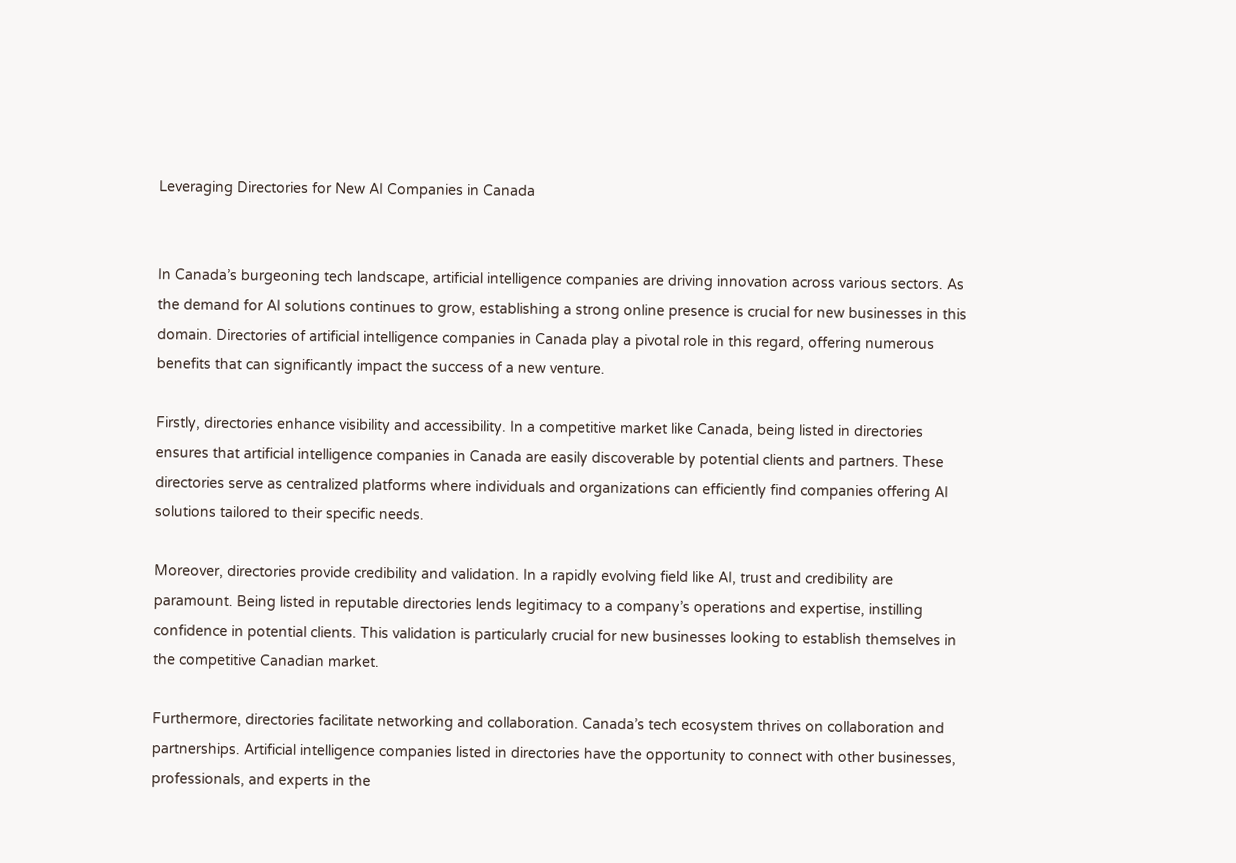Leveraging Directories for New AI Companies in Canada


In Canada’s burgeoning tech landscape, artificial intelligence companies are driving innovation across various sectors. As the demand for AI solutions continues to grow, establishing a strong online presence is crucial for new businesses in this domain. Directories of artificial intelligence companies in Canada play a pivotal role in this regard, offering numerous benefits that can significantly impact the success of a new venture.

Firstly, directories enhance visibility and accessibility. In a competitive market like Canada, being listed in directories ensures that artificial intelligence companies in Canada are easily discoverable by potential clients and partners. These directories serve as centralized platforms where individuals and organizations can efficiently find companies offering AI solutions tailored to their specific needs.

Moreover, directories provide credibility and validation. In a rapidly evolving field like AI, trust and credibility are paramount. Being listed in reputable directories lends legitimacy to a company’s operations and expertise, instilling confidence in potential clients. This validation is particularly crucial for new businesses looking to establish themselves in the competitive Canadian market.

Furthermore, directories facilitate networking and collaboration. Canada’s tech ecosystem thrives on collaboration and partnerships. Artificial intelligence companies listed in directories have the opportunity to connect with other businesses, professionals, and experts in the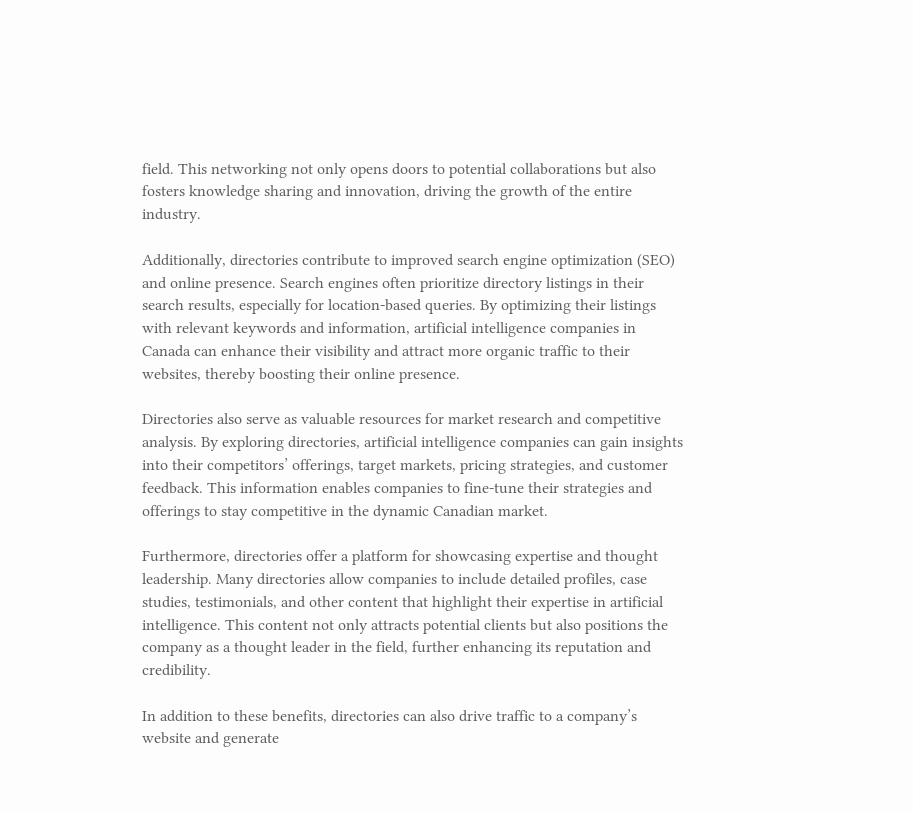field. This networking not only opens doors to potential collaborations but also fosters knowledge sharing and innovation, driving the growth of the entire industry.

Additionally, directories contribute to improved search engine optimization (SEO) and online presence. Search engines often prioritize directory listings in their search results, especially for location-based queries. By optimizing their listings with relevant keywords and information, artificial intelligence companies in Canada can enhance their visibility and attract more organic traffic to their websites, thereby boosting their online presence.

Directories also serve as valuable resources for market research and competitive analysis. By exploring directories, artificial intelligence companies can gain insights into their competitors’ offerings, target markets, pricing strategies, and customer feedback. This information enables companies to fine-tune their strategies and offerings to stay competitive in the dynamic Canadian market.

Furthermore, directories offer a platform for showcasing expertise and thought leadership. Many directories allow companies to include detailed profiles, case studies, testimonials, and other content that highlight their expertise in artificial intelligence. This content not only attracts potential clients but also positions the company as a thought leader in the field, further enhancing its reputation and credibility.

In addition to these benefits, directories can also drive traffic to a company’s website and generate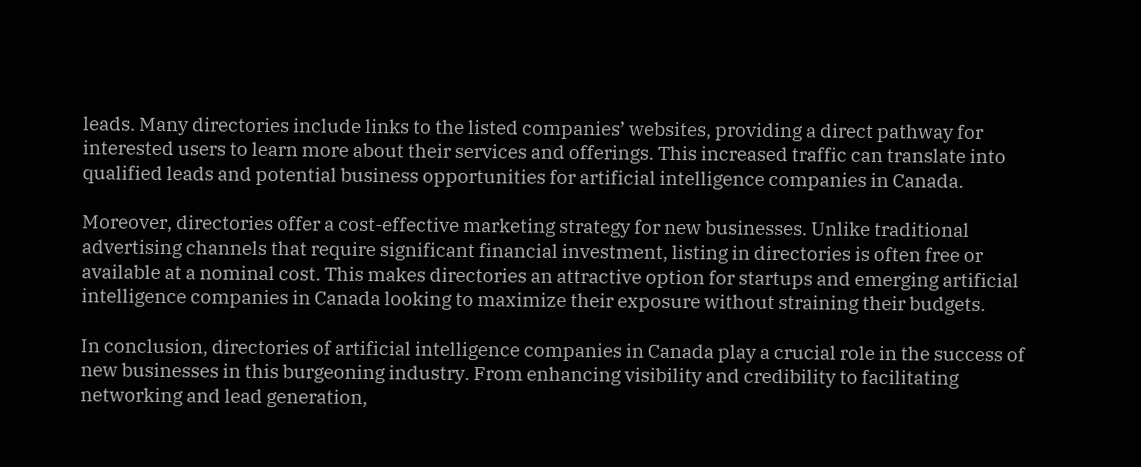leads. Many directories include links to the listed companies’ websites, providing a direct pathway for interested users to learn more about their services and offerings. This increased traffic can translate into qualified leads and potential business opportunities for artificial intelligence companies in Canada.

Moreover, directories offer a cost-effective marketing strategy for new businesses. Unlike traditional advertising channels that require significant financial investment, listing in directories is often free or available at a nominal cost. This makes directories an attractive option for startups and emerging artificial intelligence companies in Canada looking to maximize their exposure without straining their budgets.

In conclusion, directories of artificial intelligence companies in Canada play a crucial role in the success of new businesses in this burgeoning industry. From enhancing visibility and credibility to facilitating networking and lead generation,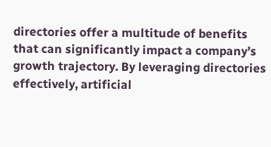directories offer a multitude of benefits that can significantly impact a company’s growth trajectory. By leveraging directories effectively, artificial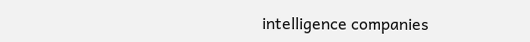intelligence companies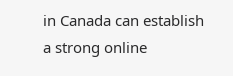in Canada can establish a strong online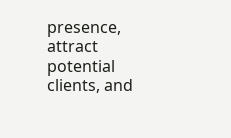presence, attract potential clients, and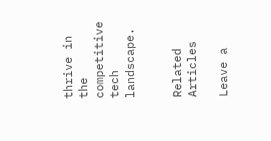thrive in the competitive tech landscape.


Related Articles

Leave a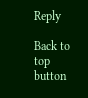Reply

Back to top button